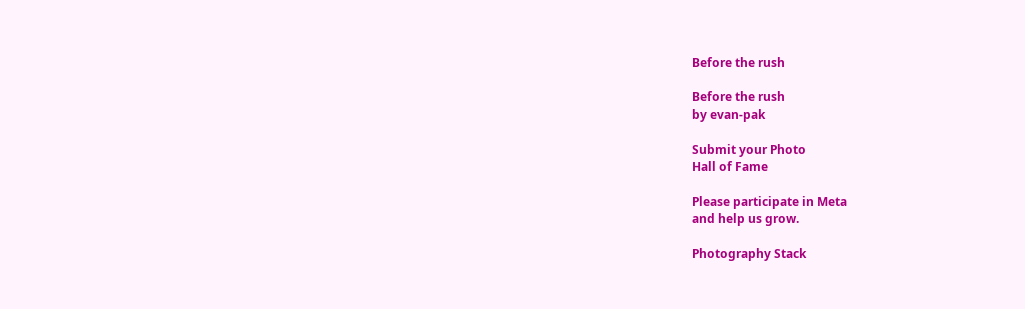Before the rush

Before the rush
by evan-pak

Submit your Photo
Hall of Fame

Please participate in Meta
and help us grow.

Photography Stack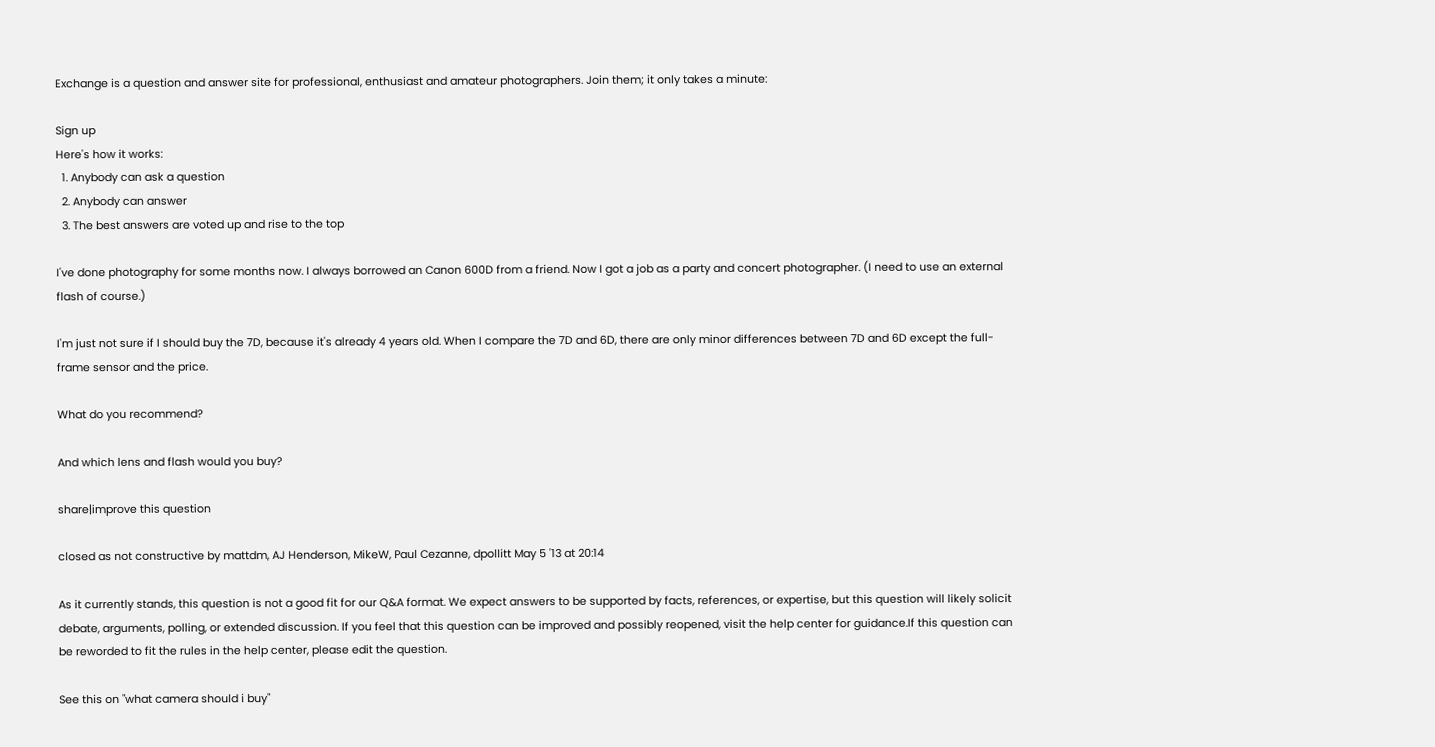Exchange is a question and answer site for professional, enthusiast and amateur photographers. Join them; it only takes a minute:

Sign up
Here's how it works:
  1. Anybody can ask a question
  2. Anybody can answer
  3. The best answers are voted up and rise to the top

I've done photography for some months now. I always borrowed an Canon 600D from a friend. Now I got a job as a party and concert photographer. (I need to use an external flash of course.)

I'm just not sure if I should buy the 7D, because it's already 4 years old. When I compare the 7D and 6D, there are only minor differences between 7D and 6D except the full-frame sensor and the price.

What do you recommend?

And which lens and flash would you buy?

share|improve this question

closed as not constructive by mattdm, AJ Henderson, MikeW, Paul Cezanne, dpollitt May 5 '13 at 20:14

As it currently stands, this question is not a good fit for our Q&A format. We expect answers to be supported by facts, references, or expertise, but this question will likely solicit debate, arguments, polling, or extended discussion. If you feel that this question can be improved and possibly reopened, visit the help center for guidance.If this question can be reworded to fit the rules in the help center, please edit the question.

See this on "what camera should i buy"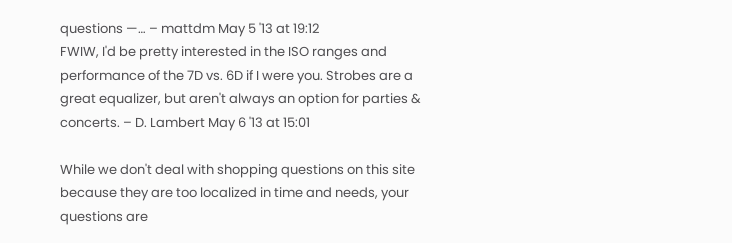questions —… – mattdm May 5 '13 at 19:12
FWIW, I'd be pretty interested in the ISO ranges and performance of the 7D vs. 6D if I were you. Strobes are a great equalizer, but aren't always an option for parties & concerts. – D. Lambert May 6 '13 at 15:01

While we don't deal with shopping questions on this site because they are too localized in time and needs, your questions are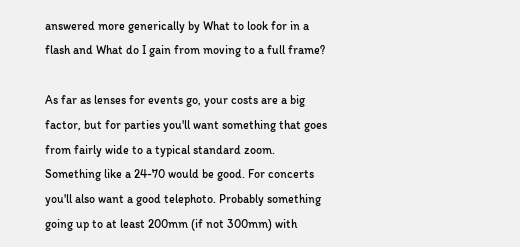answered more generically by What to look for in a flash and What do I gain from moving to a full frame?

As far as lenses for events go, your costs are a big factor, but for parties you'll want something that goes from fairly wide to a typical standard zoom. Something like a 24-70 would be good. For concerts you'll also want a good telephoto. Probably something going up to at least 200mm (if not 300mm) with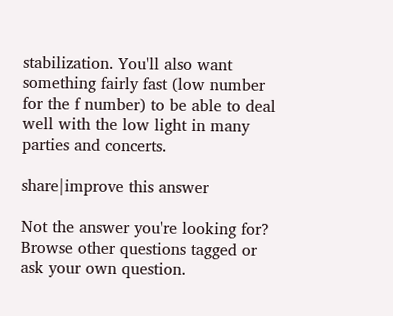stabilization. You'll also want something fairly fast (low number for the f number) to be able to deal well with the low light in many parties and concerts.

share|improve this answer

Not the answer you're looking for? Browse other questions tagged or ask your own question.